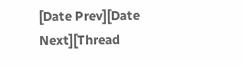[Date Prev][Date Next][Thread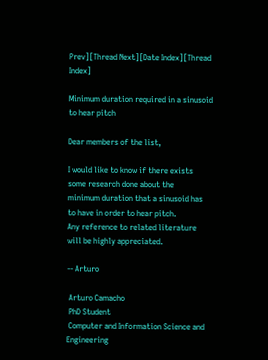Prev][Thread Next][Date Index][Thread Index]

Minimum duration required in a sinusoid to hear pitch

Dear members of the list,

I would like to know if there exists some research done about the
minimum duration that a sinusoid has to have in order to hear pitch.
Any reference to related literature will be highly appreciated.

-- Arturo

 Arturo Camacho
 PhD Student
 Computer and Information Science and Engineering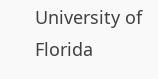University of Florida